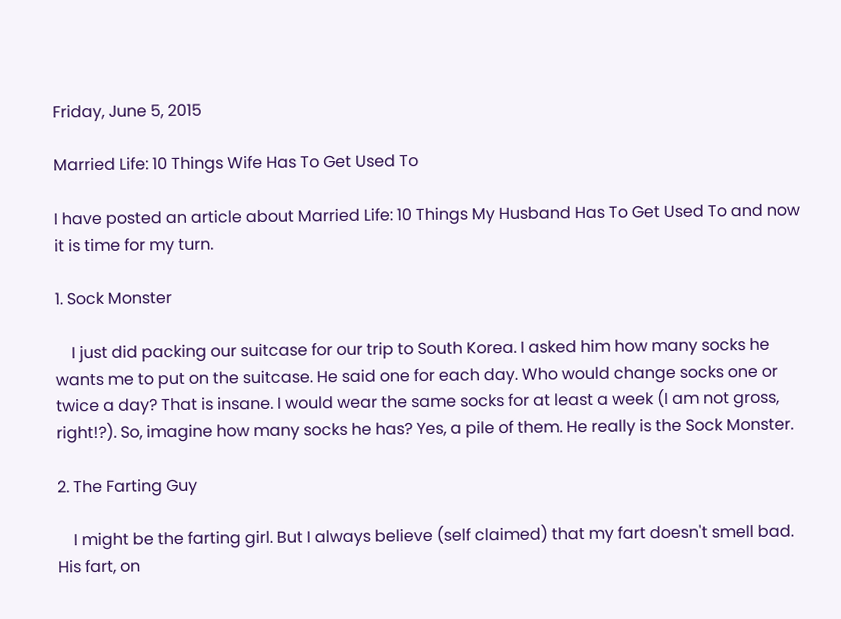Friday, June 5, 2015

Married Life: 10 Things Wife Has To Get Used To

I have posted an article about Married Life: 10 Things My Husband Has To Get Used To and now it is time for my turn.

1. Sock Monster

    I just did packing our suitcase for our trip to South Korea. I asked him how many socks he wants me to put on the suitcase. He said one for each day. Who would change socks one or twice a day? That is insane. I would wear the same socks for at least a week (I am not gross, right!?). So, imagine how many socks he has? Yes, a pile of them. He really is the Sock Monster.

2. The Farting Guy

    I might be the farting girl. But I always believe (self claimed) that my fart doesn't smell bad. His fart, on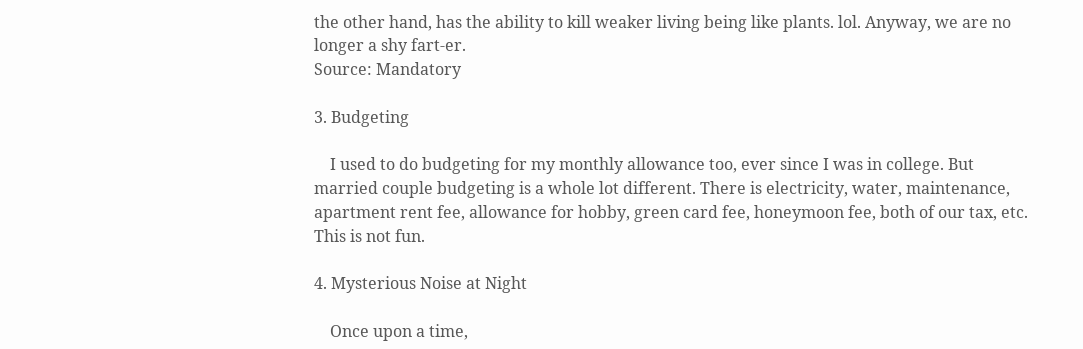the other hand, has the ability to kill weaker living being like plants. lol. Anyway, we are no longer a shy fart-er.
Source: Mandatory

3. Budgeting

    I used to do budgeting for my monthly allowance too, ever since I was in college. But married couple budgeting is a whole lot different. There is electricity, water, maintenance, apartment rent fee, allowance for hobby, green card fee, honeymoon fee, both of our tax, etc. This is not fun.

4. Mysterious Noise at Night

    Once upon a time,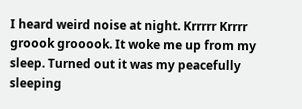I heard weird noise at night. Krrrrr Krrrr groook grooook. It woke me up from my sleep. Turned out it was my peacefully sleeping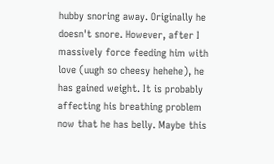hubby snoring away. Originally he doesn't snore. However, after I massively force feeding him with love (uugh so cheesy hehehe), he has gained weight. It is probably affecting his breathing problem now that he has belly. Maybe this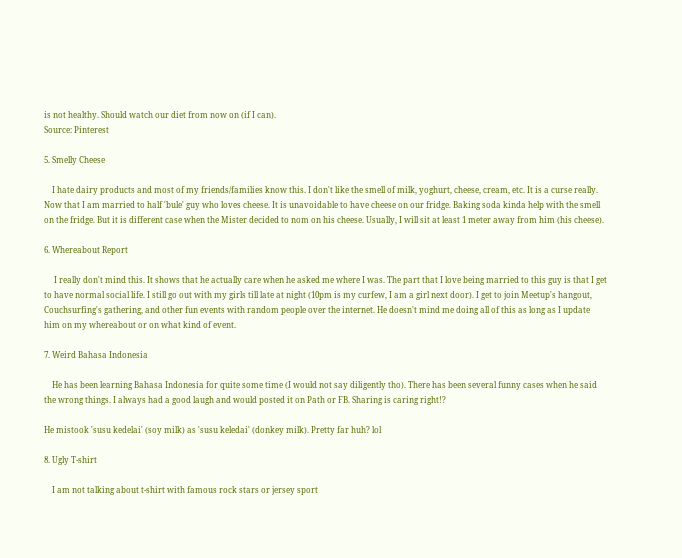is not healthy. Should watch our diet from now on (if I can).
Source: Pinterest

5. Smelly Cheese

    I hate dairy products and most of my friends/families know this. I don't like the smell of milk, yoghurt, cheese, cream, etc. It is a curse really. Now that I am married to half 'bule' guy who loves cheese. It is unavoidable to have cheese on our fridge. Baking soda kinda help with the smell on the fridge. But it is different case when the Mister decided to nom on his cheese. Usually, I will sit at least 1 meter away from him (his cheese).

6. Whereabout Report

     I really don't mind this. It shows that he actually care when he asked me where I was. The part that I love being married to this guy is that I get to have normal social life. I still go out with my girls till late at night (10pm is my curfew, I am a girl next door). I get to join Meetup's hangout, Couchsurfing's gathering, and other fun events with random people over the internet. He doesn't mind me doing all of this as long as I update him on my whereabout or on what kind of event.

7. Weird Bahasa Indonesia

    He has been learning Bahasa Indonesia for quite some time (I would not say diligently tho). There has been several funny cases when he said the wrong things. I always had a good laugh and would posted it on Path or FB. Sharing is caring right!?

He mistook 'susu kedelai' (soy milk) as 'susu keledai' (donkey milk). Pretty far huh? lol

8. Ugly T-shirt

    I am not talking about t-shirt with famous rock stars or jersey sport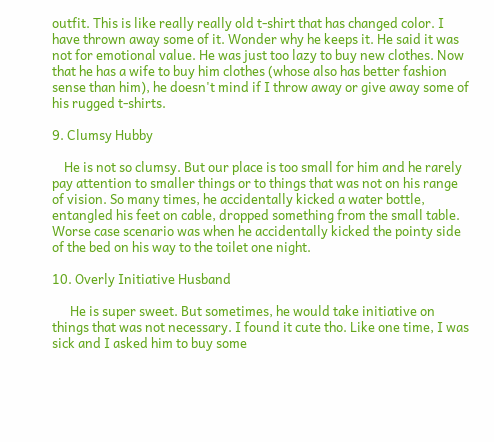outfit. This is like really really old t-shirt that has changed color. I have thrown away some of it. Wonder why he keeps it. He said it was not for emotional value. He was just too lazy to buy new clothes. Now that he has a wife to buy him clothes (whose also has better fashion sense than him), he doesn't mind if I throw away or give away some of his rugged t-shirts.

9. Clumsy Hubby

    He is not so clumsy. But our place is too small for him and he rarely pay attention to smaller things or to things that was not on his range of vision. So many times, he accidentally kicked a water bottle, entangled his feet on cable, dropped something from the small table. Worse case scenario was when he accidentally kicked the pointy side of the bed on his way to the toilet one night.

10. Overly Initiative Husband

      He is super sweet. But sometimes, he would take initiative on things that was not necessary. I found it cute tho. Like one time, I was sick and I asked him to buy some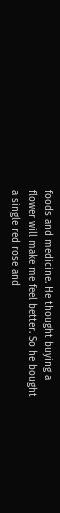foods and medicine. He thought buying a flower will make me feel better. So he bought a single red rose and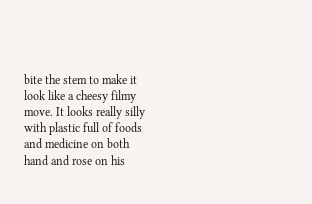bite the stem to make it look like a cheesy filmy move. It looks really silly with plastic full of foods and medicine on both hand and rose on his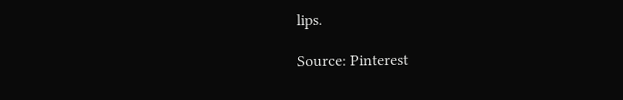lips.

Source: Pinterest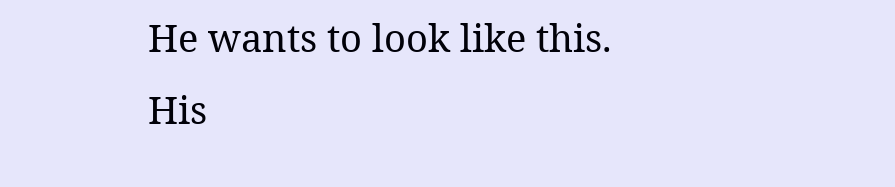He wants to look like this.
His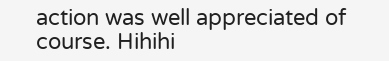action was well appreciated of course. Hihihi